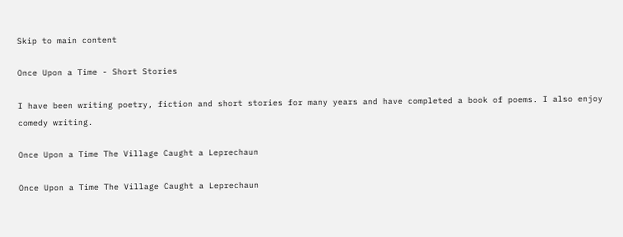Skip to main content

Once Upon a Time - Short Stories

I have been writing poetry, fiction and short stories for many years and have completed a book of poems. I also enjoy comedy writing.

Once Upon a Time The Village Caught a Leprechaun

Once Upon a Time The Village Caught a Leprechaun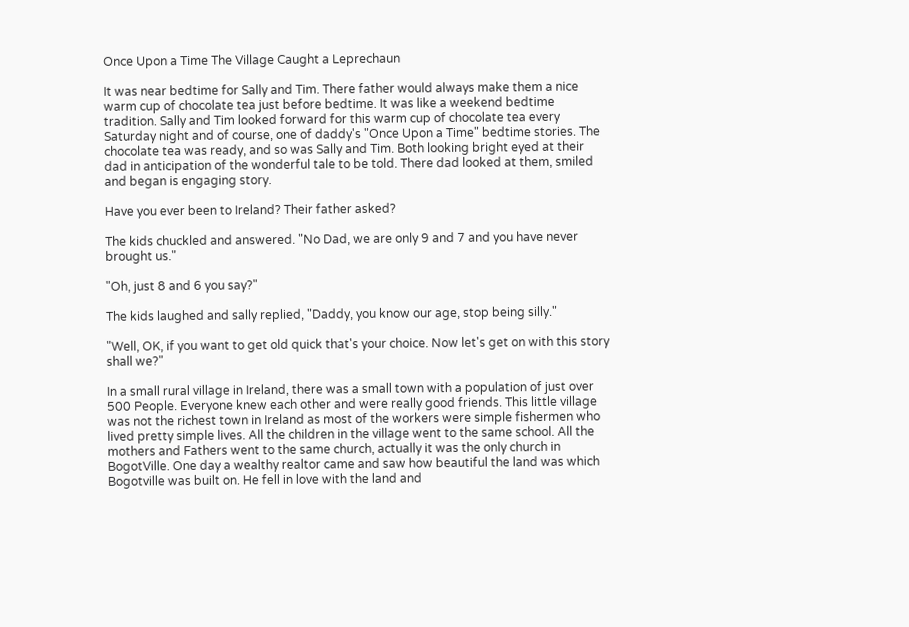Once Upon a Time The Village Caught a Leprechaun

It was near bedtime for Sally and Tim. There father would always make them a nice warm cup of chocolate tea just before bedtime. It was like a weekend bedtime tradition. Sally and Tim looked forward for this warm cup of chocolate tea every Saturday night and of course, one of daddy's "Once Upon a Time" bedtime stories. The chocolate tea was ready, and so was Sally and Tim. Both looking bright eyed at their dad in anticipation of the wonderful tale to be told. There dad looked at them, smiled and began is engaging story.

Have you ever been to Ireland? Their father asked?

The kids chuckled and answered. "No Dad, we are only 9 and 7 and you have never brought us."

"Oh, just 8 and 6 you say?"

The kids laughed and sally replied, "Daddy, you know our age, stop being silly."

"Well, OK, if you want to get old quick that's your choice. Now let's get on with this story shall we?"

In a small rural village in Ireland, there was a small town with a population of just over 500 People. Everyone knew each other and were really good friends. This little village was not the richest town in Ireland as most of the workers were simple fishermen who lived pretty simple lives. All the children in the village went to the same school. All the mothers and Fathers went to the same church, actually it was the only church in BogotVille. One day a wealthy realtor came and saw how beautiful the land was which Bogotville was built on. He fell in love with the land and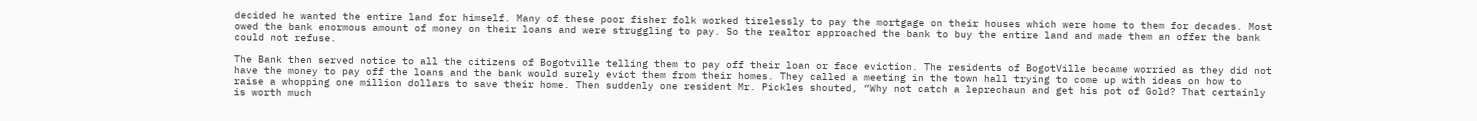decided he wanted the entire land for himself. Many of these poor fisher folk worked tirelessly to pay the mortgage on their houses which were home to them for decades. Most owed the bank enormous amount of money on their loans and were struggling to pay. So the realtor approached the bank to buy the entire land and made them an offer the bank could not refuse.

The Bank then served notice to all the citizens of Bogotville telling them to pay off their loan or face eviction. The residents of BogotVille became worried as they did not have the money to pay off the loans and the bank would surely evict them from their homes. They called a meeting in the town hall trying to come up with ideas on how to raise a whopping one million dollars to save their home. Then suddenly one resident Mr. Pickles shouted, “Why not catch a leprechaun and get his pot of Gold? That certainly is worth much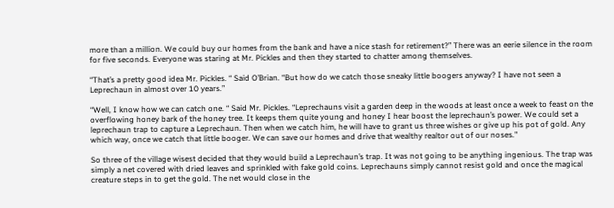more than a million. We could buy our homes from the bank and have a nice stash for retirement?” There was an eerie silence in the room for five seconds. Everyone was staring at Mr. Pickles and then they started to chatter among themselves.

“That’s a pretty good idea Mr. Pickles. “ Said O’Brian. “But how do we catch those sneaky little boogers anyway? I have not seen a Leprechaun in almost over 10 years.”

“Well, I know how we can catch one. “ Said Mr. Pickles. “Leprechauns visit a garden deep in the woods at least once a week to feast on the overflowing honey bark of the honey tree. It keeps them quite young and honey I hear boost the leprechaun’s power. We could set a leprechaun trap to capture a Leprechaun. Then when we catch him, he will have to grant us three wishes or give up his pot of gold. Any which way, once we catch that little booger. We can save our homes and drive that wealthy realtor out of our noses."

So three of the village wisest decided that they would build a Leprechaun’s trap. It was not going to be anything ingenious. The trap was simply a net covered with dried leaves and sprinkled with fake gold coins. Leprechauns simply cannot resist gold and once the magical creature steps in to get the gold. The net would close in the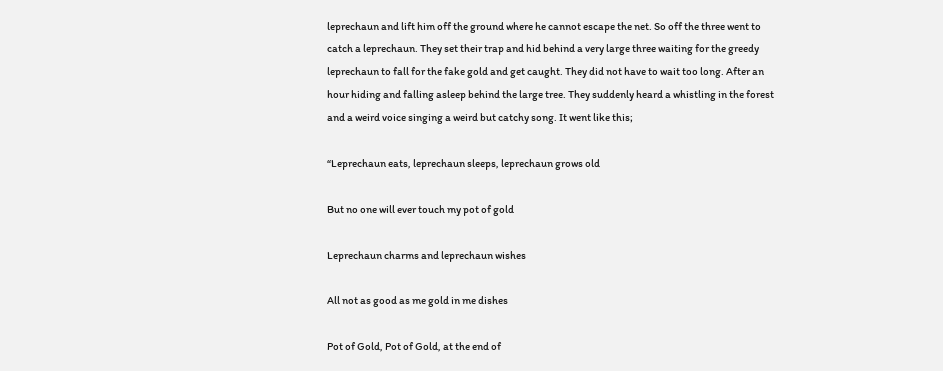leprechaun and lift him off the ground where he cannot escape the net. So off the three went to catch a leprechaun. They set their trap and hid behind a very large three waiting for the greedy leprechaun to fall for the fake gold and get caught. They did not have to wait too long. After an hour hiding and falling asleep behind the large tree. They suddenly heard a whistling in the forest and a weird voice singing a weird but catchy song. It went like this;

“Leprechaun eats, leprechaun sleeps, leprechaun grows old

But no one will ever touch my pot of gold

Leprechaun charms and leprechaun wishes

All not as good as me gold in me dishes

Pot of Gold, Pot of Gold, at the end of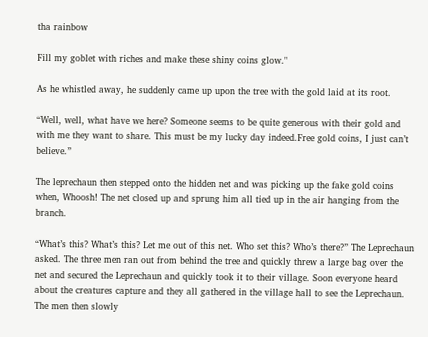tha rainbow

Fill my goblet with riches and make these shiny coins glow."

As he whistled away, he suddenly came up upon the tree with the gold laid at its root.

“Well, well, what have we here? Someone seems to be quite generous with their gold and with me they want to share. This must be my lucky day indeed.Free gold coins, I just can’t believe.”

The leprechaun then stepped onto the hidden net and was picking up the fake gold coins when, Whoosh! The net closed up and sprung him all tied up in the air hanging from the branch.

“What’s this? What’s this? Let me out of this net. Who set this? Who’s there?” The Leprechaun asked. The three men ran out from behind the tree and quickly threw a large bag over the net and secured the Leprechaun and quickly took it to their village. Soon everyone heard about the creatures capture and they all gathered in the village hall to see the Leprechaun. The men then slowly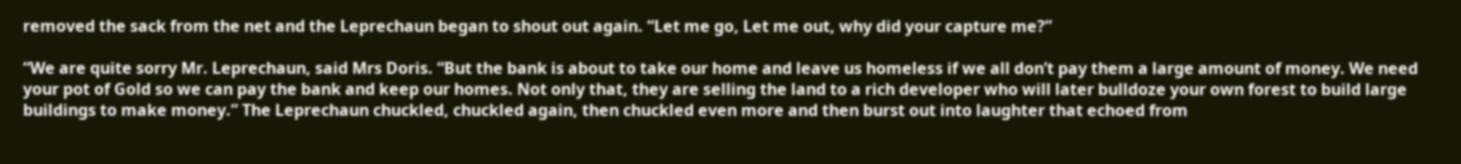removed the sack from the net and the Leprechaun began to shout out again. “Let me go, Let me out, why did your capture me?”

“We are quite sorry Mr. Leprechaun, said Mrs Doris. “But the bank is about to take our home and leave us homeless if we all don’t pay them a large amount of money. We need your pot of Gold so we can pay the bank and keep our homes. Not only that, they are selling the land to a rich developer who will later bulldoze your own forest to build large buildings to make money.” The Leprechaun chuckled, chuckled again, then chuckled even more and then burst out into laughter that echoed from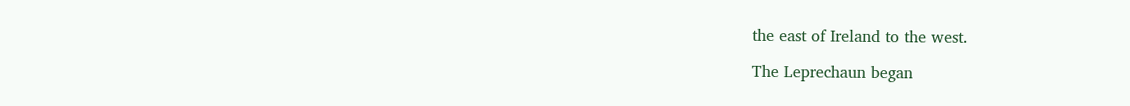the east of Ireland to the west.

The Leprechaun began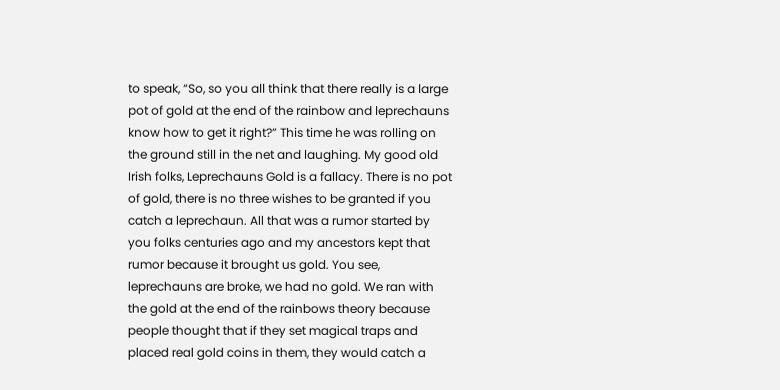to speak, “So, so you all think that there really is a large pot of gold at the end of the rainbow and leprechauns know how to get it right?” This time he was rolling on the ground still in the net and laughing. My good old Irish folks, Leprechauns Gold is a fallacy. There is no pot of gold, there is no three wishes to be granted if you catch a leprechaun. All that was a rumor started by you folks centuries ago and my ancestors kept that rumor because it brought us gold. You see, leprechauns are broke, we had no gold. We ran with the gold at the end of the rainbows theory because people thought that if they set magical traps and placed real gold coins in them, they would catch a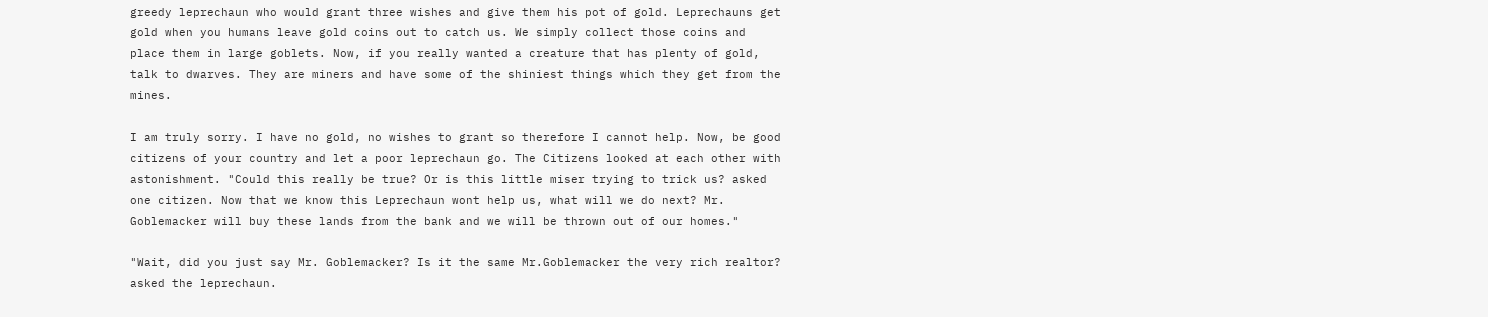greedy leprechaun who would grant three wishes and give them his pot of gold. Leprechauns get gold when you humans leave gold coins out to catch us. We simply collect those coins and place them in large goblets. Now, if you really wanted a creature that has plenty of gold, talk to dwarves. They are miners and have some of the shiniest things which they get from the mines.

I am truly sorry. I have no gold, no wishes to grant so therefore I cannot help. Now, be good citizens of your country and let a poor leprechaun go. The Citizens looked at each other with astonishment. "Could this really be true? Or is this little miser trying to trick us? asked one citizen. Now that we know this Leprechaun wont help us, what will we do next? Mr. Goblemacker will buy these lands from the bank and we will be thrown out of our homes."

"Wait, did you just say Mr. Goblemacker? Is it the same Mr.Goblemacker the very rich realtor? asked the leprechaun.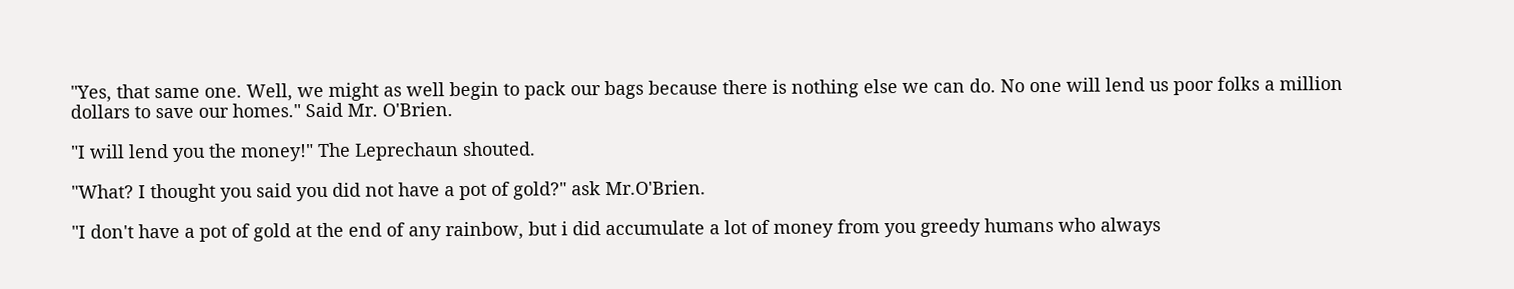"Yes, that same one. Well, we might as well begin to pack our bags because there is nothing else we can do. No one will lend us poor folks a million dollars to save our homes." Said Mr. O'Brien.

"I will lend you the money!" The Leprechaun shouted.

"What? I thought you said you did not have a pot of gold?" ask Mr.O'Brien.

"I don't have a pot of gold at the end of any rainbow, but i did accumulate a lot of money from you greedy humans who always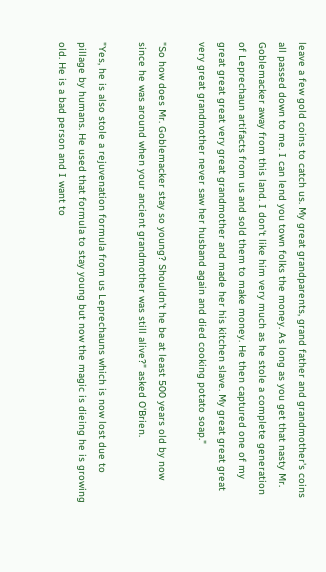leave a few gold coins to catch us. My great grandparents, grand father and grandmother's coins all passed down to me. I can lend you town folks the money. As long as you get that nasty Mr. Goblemacker away from this land. I don't like him very much as he stole a complete generation of Leprechaun artifacts from us and sold them to make money. He then captured one of my great great great very great grandmother and made her his kitchen slave. My great great great very great grandmother never saw her husband again and died cooking potato soap."

"So how does Mr. Goblemacker stay so young? Shouldn't he be at least 500 years old by now since he was around when your ancient grandmother was still alive?" asked O'Brien.

"Yes, he is also stole a rejuvenation formula from us Leprechauns which is now lost due to pillage by humans. He used that formula to stay young but now the magic is dieing he is growing old. He is a bad person and I want to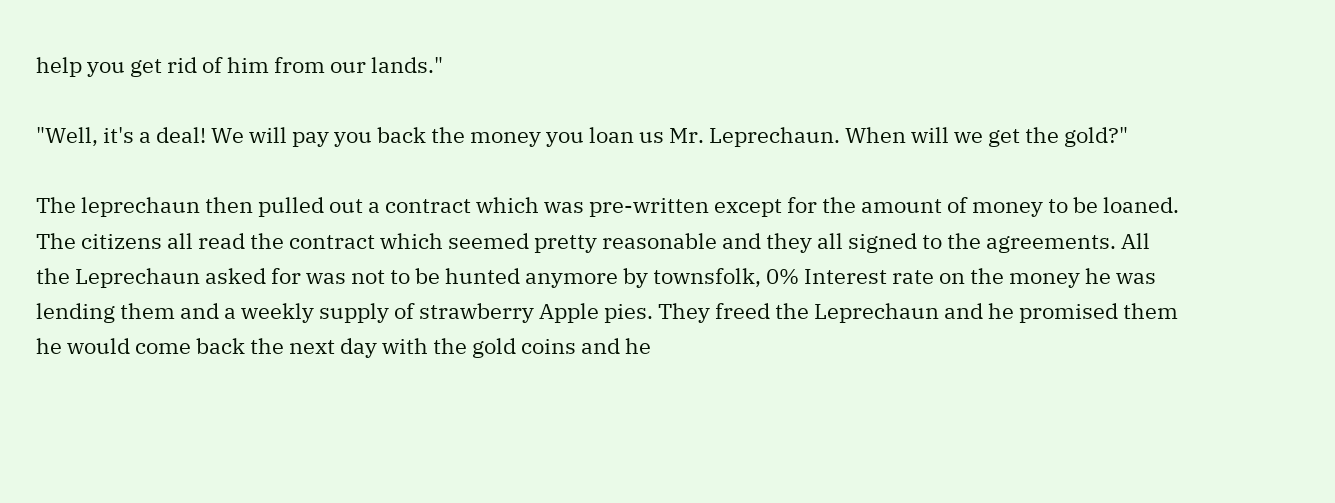help you get rid of him from our lands."

"Well, it's a deal! We will pay you back the money you loan us Mr. Leprechaun. When will we get the gold?"

The leprechaun then pulled out a contract which was pre-written except for the amount of money to be loaned. The citizens all read the contract which seemed pretty reasonable and they all signed to the agreements. All the Leprechaun asked for was not to be hunted anymore by townsfolk, 0% Interest rate on the money he was lending them and a weekly supply of strawberry Apple pies. They freed the Leprechaun and he promised them he would come back the next day with the gold coins and he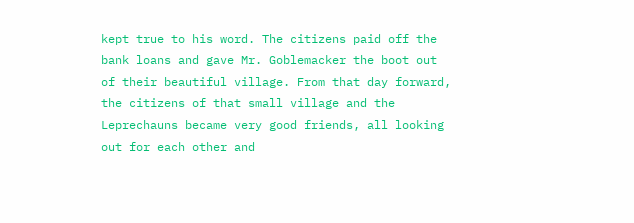kept true to his word. The citizens paid off the bank loans and gave Mr. Goblemacker the boot out of their beautiful village. From that day forward, the citizens of that small village and the Leprechauns became very good friends, all looking out for each other and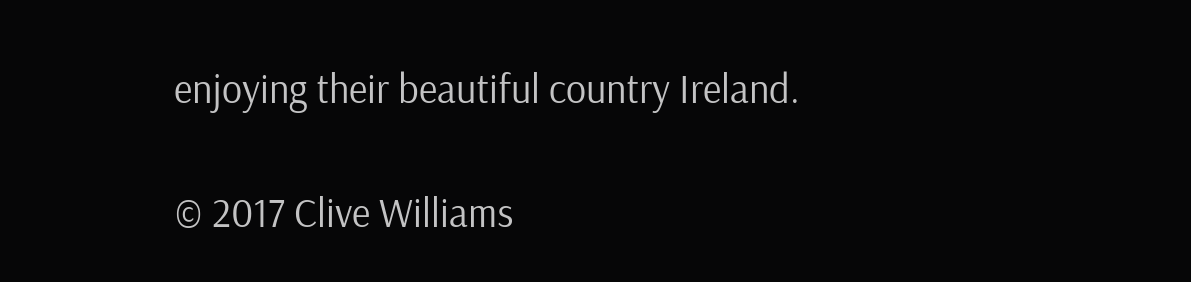enjoying their beautiful country Ireland.

© 2017 Clive Williams